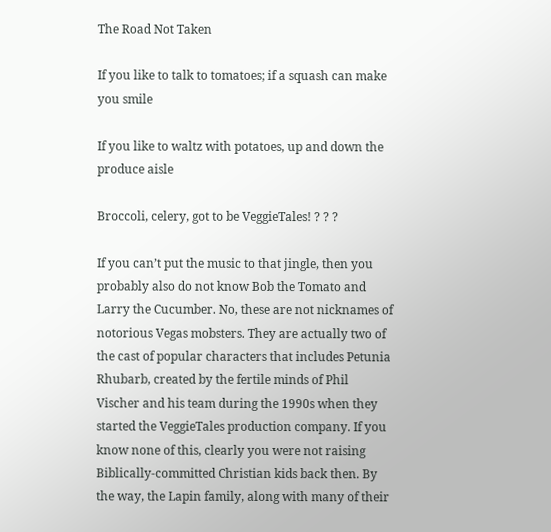The Road Not Taken

If you like to talk to tomatoes; if a squash can make you smile

If you like to waltz with potatoes, up and down the produce aisle

Broccoli, celery, got to be VeggieTales! ? ? ?

If you can’t put the music to that jingle, then you probably also do not know Bob the Tomato and Larry the Cucumber. No, these are not nicknames of notorious Vegas mobsters. They are actually two of the cast of popular characters that includes Petunia Rhubarb, created by the fertile minds of Phil Vischer and his team during the 1990s when they started the VeggieTales production company. If you know none of this, clearly you were not raising Biblically-committed Christian kids back then. By the way, the Lapin family, along with many of their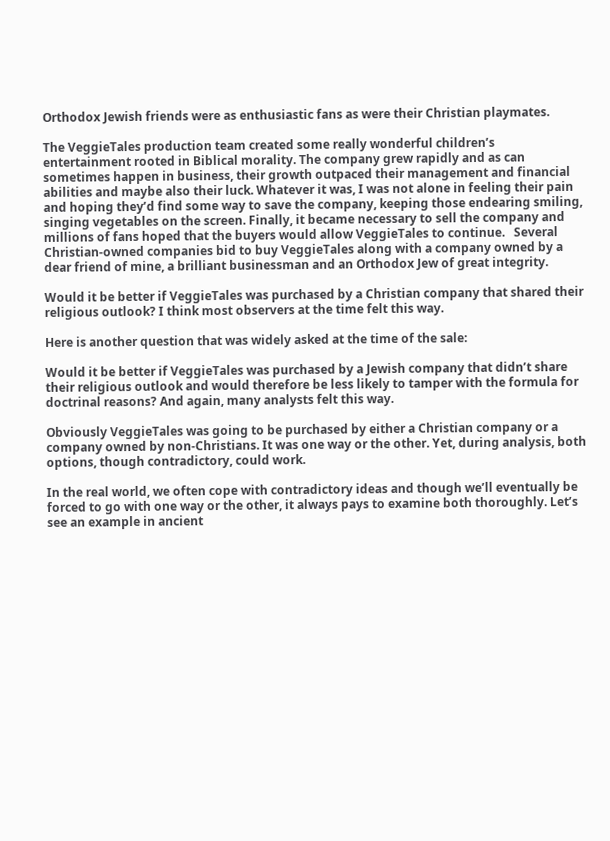Orthodox Jewish friends were as enthusiastic fans as were their Christian playmates.

The VeggieTales production team created some really wonderful children’s entertainment rooted in Biblical morality. The company grew rapidly and as can sometimes happen in business, their growth outpaced their management and financial abilities and maybe also their luck. Whatever it was, I was not alone in feeling their pain and hoping they’d find some way to save the company, keeping those endearing smiling, singing vegetables on the screen. Finally, it became necessary to sell the company and millions of fans hoped that the buyers would allow VeggieTales to continue.   Several Christian-owned companies bid to buy VeggieTales along with a company owned by a dear friend of mine, a brilliant businessman and an Orthodox Jew of great integrity.

Would it be better if VeggieTales was purchased by a Christian company that shared their religious outlook? I think most observers at the time felt this way.

Here is another question that was widely asked at the time of the sale:

Would it be better if VeggieTales was purchased by a Jewish company that didn’t share their religious outlook and would therefore be less likely to tamper with the formula for doctrinal reasons? And again, many analysts felt this way.

Obviously VeggieTales was going to be purchased by either a Christian company or a company owned by non-Christians. It was one way or the other. Yet, during analysis, both options, though contradictory, could work.

In the real world, we often cope with contradictory ideas and though we’ll eventually be forced to go with one way or the other, it always pays to examine both thoroughly. Let’s see an example in ancient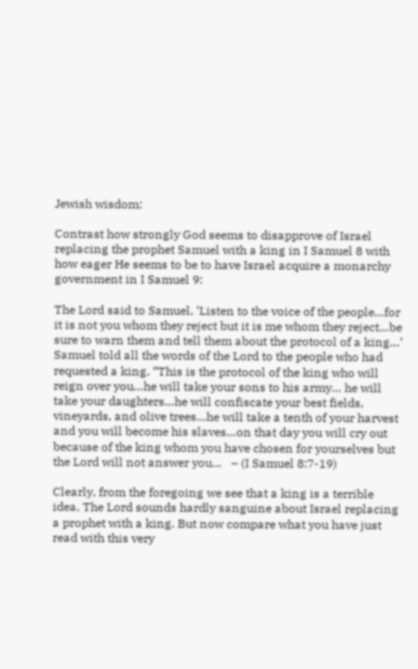Jewish wisdom:

Contrast how strongly God seems to disapprove of Israel replacing the prophet Samuel with a king in I Samuel 8 with how eager He seems to be to have Israel acquire a monarchy government in I Samuel 9:

The Lord said to Samuel, ‘Listen to the voice of the people…for it is not you whom they reject but it is me whom they reject…be sure to warn them and tell them about the protocol of a king…’ Samuel told all the words of the Lord to the people who had requested a king. “This is the protocol of the king who will reign over you…he will take your sons to his army… he will take your daughters…he will confiscate your best fields, vineyards, and olive trees…he will take a tenth of your harvest and you will become his slaves…on that day you will cry out because of the king whom you have chosen for yourselves but the Lord will not answer you…   – (I Samuel 8:7-19)

Clearly, from the foregoing we see that a king is a terrible idea. The Lord sounds hardly sanguine about Israel replacing a prophet with a king. But now compare what you have just read with this very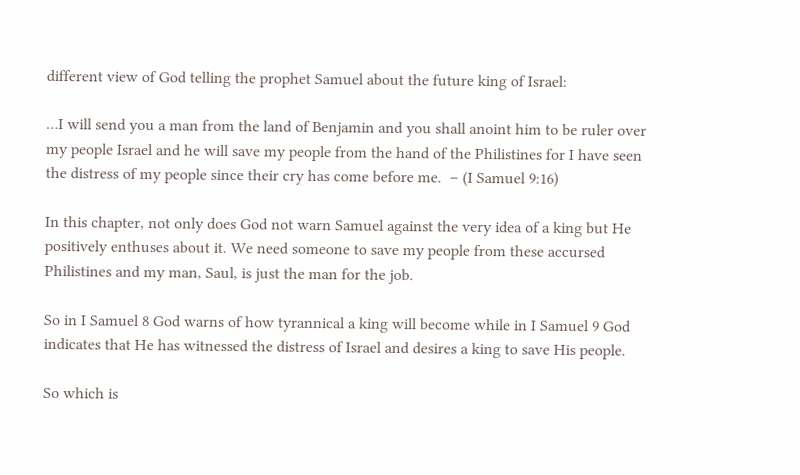different view of God telling the prophet Samuel about the future king of Israel:

…I will send you a man from the land of Benjamin and you shall anoint him to be ruler over my people Israel and he will save my people from the hand of the Philistines for I have seen the distress of my people since their cry has come before me.  – (I Samuel 9:16)

In this chapter, not only does God not warn Samuel against the very idea of a king but He positively enthuses about it. We need someone to save my people from these accursed Philistines and my man, Saul, is just the man for the job.

So in I Samuel 8 God warns of how tyrannical a king will become while in I Samuel 9 God indicates that He has witnessed the distress of Israel and desires a king to save His people.

So which is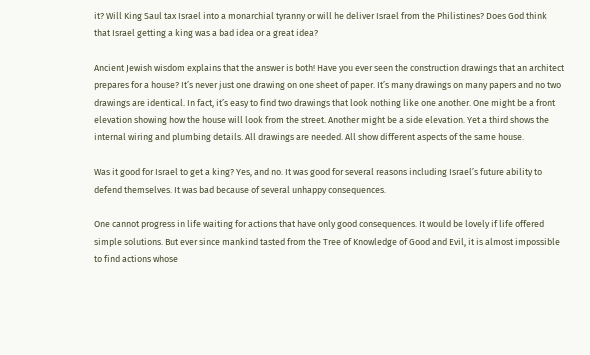it? Will King Saul tax Israel into a monarchial tyranny or will he deliver Israel from the Philistines? Does God think that Israel getting a king was a bad idea or a great idea?

Ancient Jewish wisdom explains that the answer is both! Have you ever seen the construction drawings that an architect prepares for a house? It’s never just one drawing on one sheet of paper. It’s many drawings on many papers and no two drawings are identical. In fact, it’s easy to find two drawings that look nothing like one another. One might be a front elevation showing how the house will look from the street. Another might be a side elevation. Yet a third shows the internal wiring and plumbing details. All drawings are needed. All show different aspects of the same house.

Was it good for Israel to get a king? Yes, and no. It was good for several reasons including Israel’s future ability to defend themselves. It was bad because of several unhappy consequences.

One cannot progress in life waiting for actions that have only good consequences. It would be lovely if life offered simple solutions. But ever since mankind tasted from the Tree of Knowledge of Good and Evil, it is almost impossible to find actions whose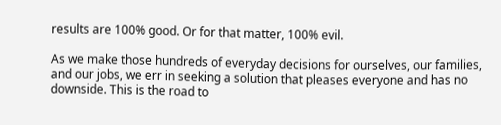results are 100% good. Or for that matter, 100% evil.

As we make those hundreds of everyday decisions for ourselves, our families, and our jobs, we err in seeking a solution that pleases everyone and has no downside. This is the road to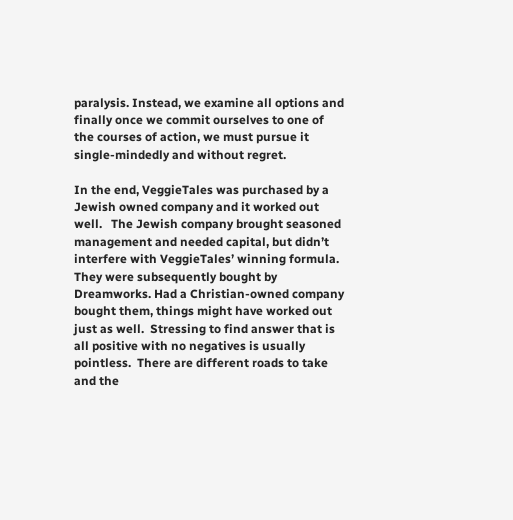paralysis. Instead, we examine all options and finally once we commit ourselves to one of the courses of action, we must pursue it single-mindedly and without regret.

In the end, VeggieTales was purchased by a Jewish owned company and it worked out well.   The Jewish company brought seasoned management and needed capital, but didn’t interfere with VeggieTales’ winning formula.  They were subsequently bought by Dreamworks. Had a Christian-owned company bought them, things might have worked out just as well.  Stressing to find answer that is all positive with no negatives is usually pointless.  There are different roads to take and the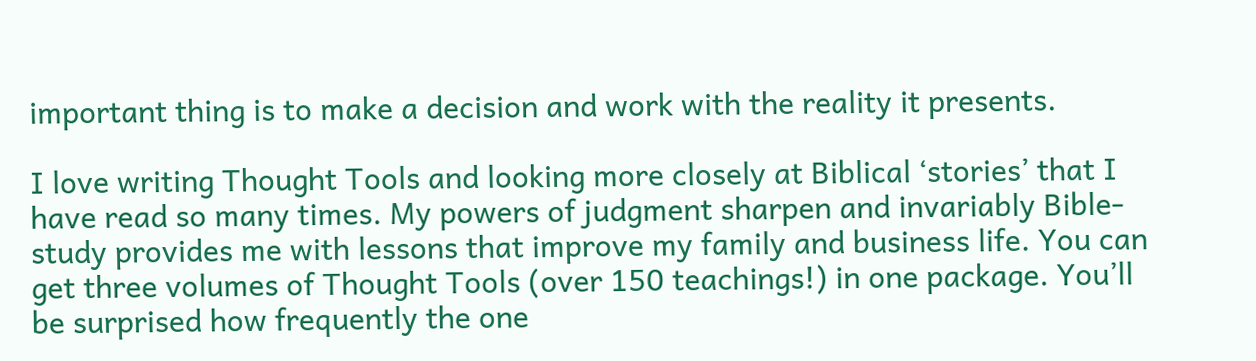important thing is to make a decision and work with the reality it presents.

I love writing Thought Tools and looking more closely at Biblical ‘stories’ that I have read so many times. My powers of judgment sharpen and invariably Bible-study provides me with lessons that improve my family and business life. You can get three volumes of Thought Tools (over 150 teachings!) in one package. You’ll be surprised how frequently the one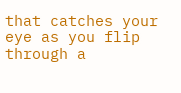that catches your eye as you flip through a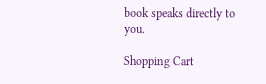book speaks directly to you.

Shopping Cart